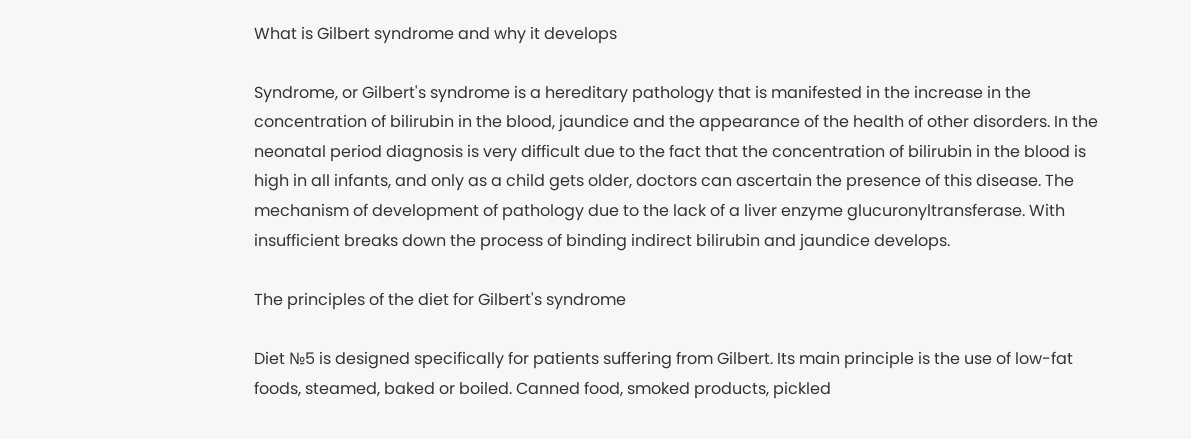What is Gilbert syndrome and why it develops

Syndrome, or Gilbert's syndrome is a hereditary pathology that is manifested in the increase in the concentration of bilirubin in the blood, jaundice and the appearance of the health of other disorders. In the neonatal period diagnosis is very difficult due to the fact that the concentration of bilirubin in the blood is high in all infants, and only as a child gets older, doctors can ascertain the presence of this disease. The mechanism of development of pathology due to the lack of a liver enzyme glucuronyltransferase. With insufficient breaks down the process of binding indirect bilirubin and jaundice develops.

The principles of the diet for Gilbert's syndrome

Diet №5 is designed specifically for patients suffering from Gilbert. Its main principle is the use of low-fat foods, steamed, baked or boiled. Canned food, smoked products, pickled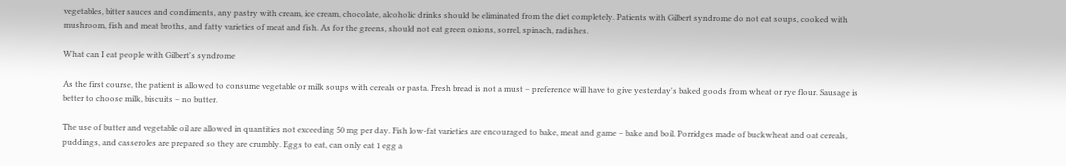vegetables, bitter sauces and condiments, any pastry with cream, ice cream, chocolate, alcoholic drinks should be eliminated from the diet completely. Patients with Gilbert syndrome do not eat soups, cooked with mushroom, fish and meat broths, and fatty varieties of meat and fish. As for the greens, should not eat green onions, sorrel, spinach, radishes.

What can I eat people with Gilbert's syndrome

As the first course, the patient is allowed to consume vegetable or milk soups with cereals or pasta. Fresh bread is not a must – preference will have to give yesterday's baked goods from wheat or rye flour. Sausage is better to choose milk, biscuits – no butter.

The use of butter and vegetable oil are allowed in quantities not exceeding 50 mg per day. Fish low-fat varieties are encouraged to bake, meat and game – bake and boil. Porridges made of buckwheat and oat cereals, puddings, and casseroles are prepared so they are crumbly. Eggs to eat, can only eat 1 egg a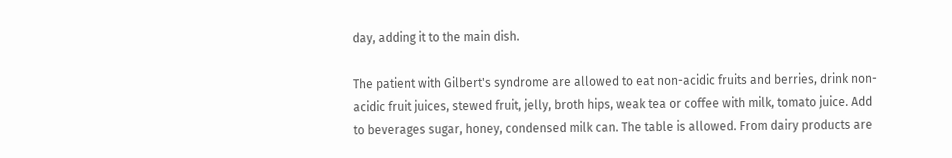day, adding it to the main dish.

The patient with Gilbert's syndrome are allowed to eat non-acidic fruits and berries, drink non-acidic fruit juices, stewed fruit, jelly, broth hips, weak tea or coffee with milk, tomato juice. Add to beverages sugar, honey, condensed milk can. The table is allowed. From dairy products are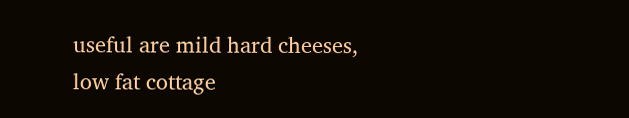useful are mild hard cheeses, low fat cottage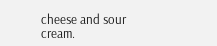cheese and sour cream.